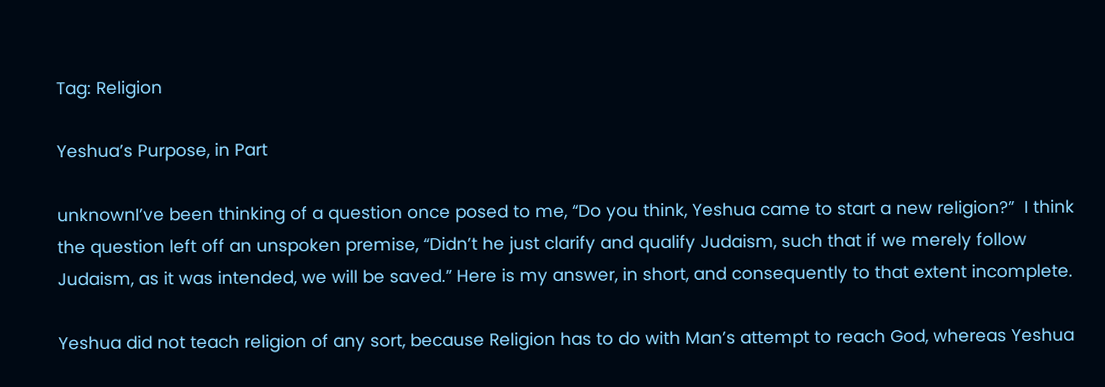Tag: Religion

Yeshua’s Purpose, in Part

unknownI’ve been thinking of a question once posed to me, “Do you think, Yeshua came to start a new religion?”  I think the question left off an unspoken premise, “Didn’t he just clarify and qualify Judaism, such that if we merely follow Judaism, as it was intended, we will be saved.” Here is my answer, in short, and consequently to that extent incomplete.

Yeshua did not teach religion of any sort, because Religion has to do with Man’s attempt to reach God, whereas Yeshua